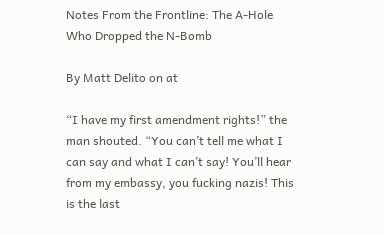Notes From the Frontline: The A-Hole Who Dropped the N-Bomb

By Matt Delito on at

“I have my first amendment rights!” the man shouted. “You can’t tell me what I can say and what I can’t say! You’ll hear from my embassy, you fucking nazis! This is the last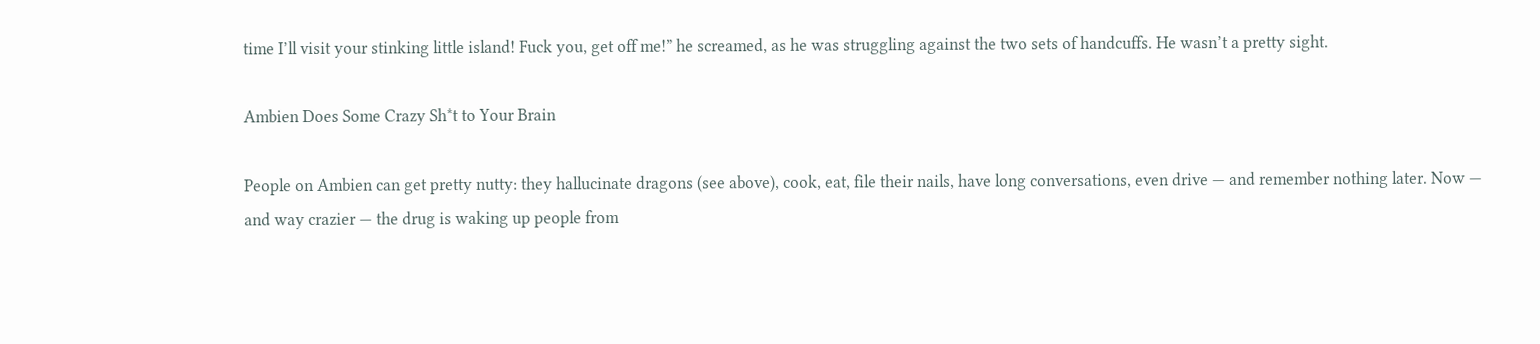time I’ll visit your stinking little island! Fuck you, get off me!” he screamed, as he was struggling against the two sets of handcuffs. He wasn’t a pretty sight.

Ambien Does Some Crazy Sh*t to Your Brain

People on Ambien can get pretty nutty: they hallucinate dragons (see above), cook, eat, file their nails, have long conversations, even drive — and remember nothing later. Now — and way crazier — the drug is waking up people from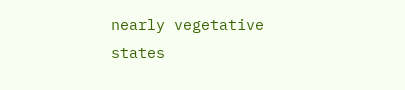nearly vegetative states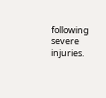following severe injuries.